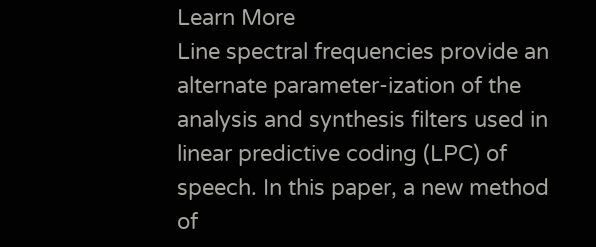Learn More
Line spectral frequencies provide an alternate parameter-ization of the analysis and synthesis filters used in linear predictive coding (LPC) of speech. In this paper, a new method of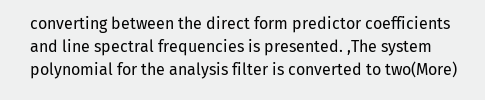converting between the direct form predictor coefficients and line spectral frequencies is presented. ,The system polynomial for the analysis filter is converted to two(More)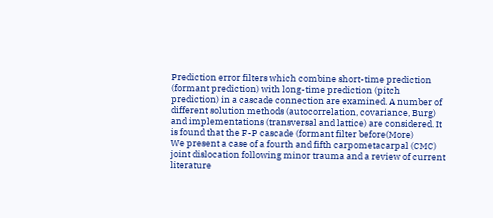Prediction error filters which combine short-time prediction (formant prediction) with long-time prediction (pitch prediction) in a cascade connection are examined. A number of different solution methods (autocorrelation, covariance, Burg) and implementations (transversal and lattice) are considered. It is found that the F-P cascade (formant filter before(More)
We present a case of a fourth and fifth carpometacarpal (CMC) joint dislocation following minor trauma and a review of current literature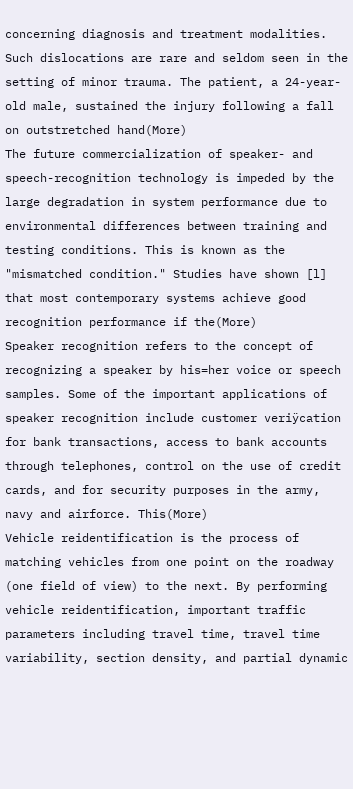concerning diagnosis and treatment modalities. Such dislocations are rare and seldom seen in the setting of minor trauma. The patient, a 24-year-old male, sustained the injury following a fall on outstretched hand(More)
The future commercialization of speaker- and speech-recognition technology is impeded by the large degradation in system performance due to environmental differences between training and testing conditions. This is known as the "mismatched condition." Studies have shown [l] that most contemporary systems achieve good recognition performance if the(More)
Speaker recognition refers to the concept of recognizing a speaker by his=her voice or speech samples. Some of the important applications of speaker recognition include customer veriÿcation for bank transactions, access to bank accounts through telephones, control on the use of credit cards, and for security purposes in the army, navy and airforce. This(More)
Vehicle reidentification is the process of matching vehicles from one point on the roadway (one field of view) to the next. By performing vehicle reidentification, important traffic parameters including travel time, travel time variability, section density, and partial dynamic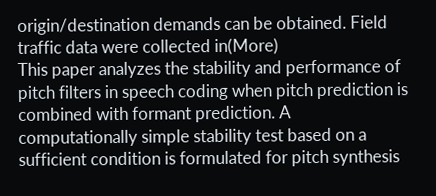origin/destination demands can be obtained. Field traffic data were collected in(More)
This paper analyzes the stability and performance of pitch filters in speech coding when pitch prediction is combined with formant prediction. A computationally simple stability test based on a sufficient condition is formulated for pitch synthesis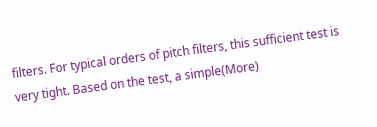filters. For typical orders of pitch filters, this sufficient test is very tight. Based on the test, a simple(More)